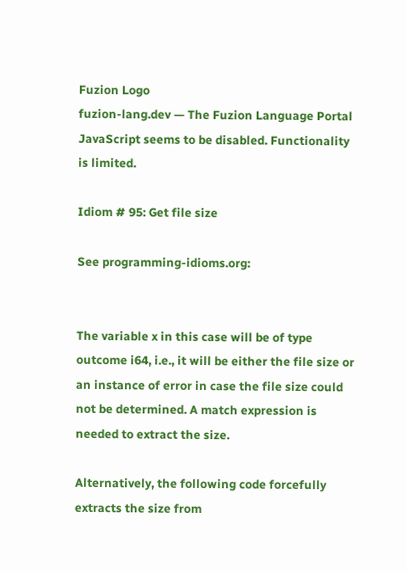Fuzion Logo
fuzion-lang.dev — The Fuzion Language Portal
JavaScript seems to be disabled. Functionality is limited.

Idiom # 95: Get file size

See programming-idioms.org:


The variable x in this case will be of type outcome i64, i.e., it will be either the file size or an instance of error in case the file size could not be determined. A match expression is needed to extract the size.

Alternatively, the following code forcefully extracts the size from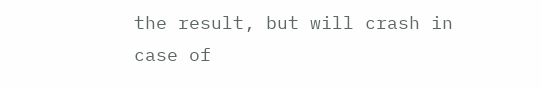the result, but will crash in case of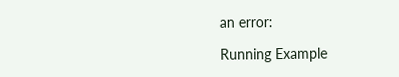an error:

Running Example